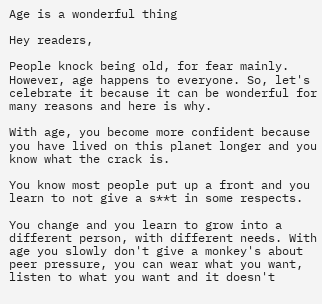Age is a wonderful thing

Hey readers,

People knock being old, for fear mainly. However, age happens to everyone. So, let's celebrate it because it can be wonderful for many reasons and here is why.

With age, you become more confident because you have lived on this planet longer and you know what the crack is.

You know most people put up a front and you learn to not give a s**t in some respects.

You change and you learn to grow into a different person, with different needs. With age you slowly don't give a monkey's about peer pressure, you can wear what you want, listen to what you want and it doesn't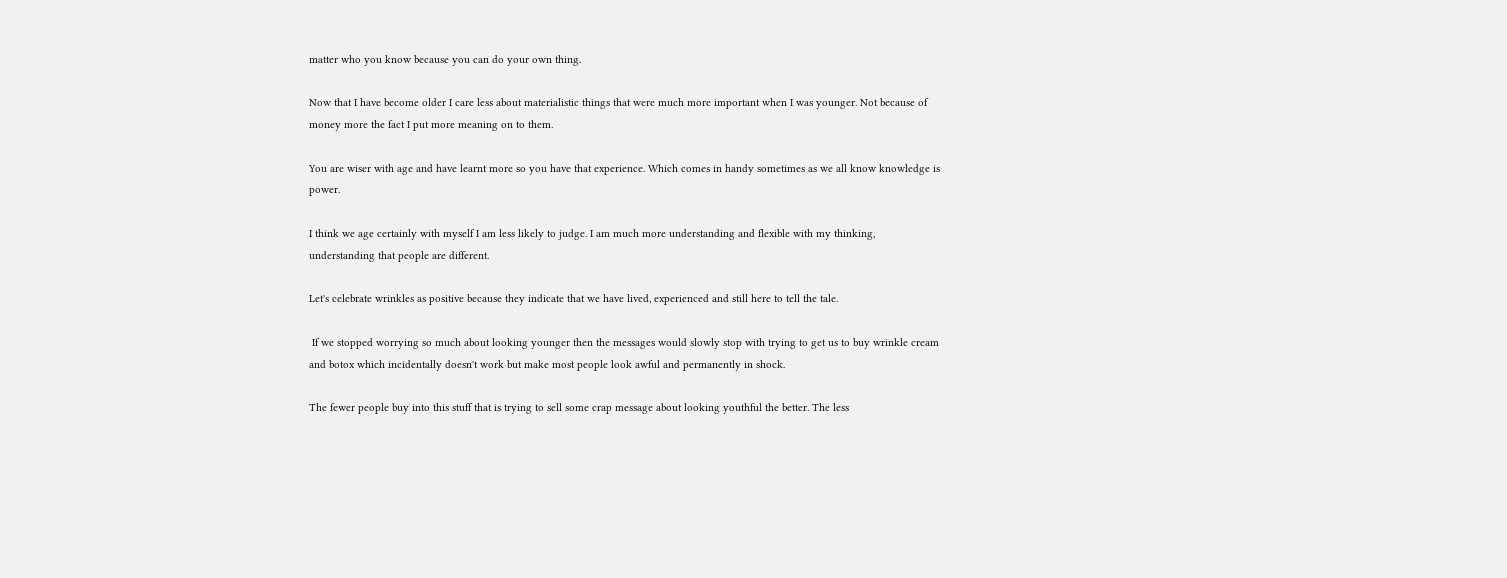matter who you know because you can do your own thing.

Now that I have become older I care less about materialistic things that were much more important when I was younger. Not because of money more the fact I put more meaning on to them.

You are wiser with age and have learnt more so you have that experience. Which comes in handy sometimes as we all know knowledge is power.

I think we age certainly with myself I am less likely to judge. I am much more understanding and flexible with my thinking, understanding that people are different.

Let's celebrate wrinkles as positive because they indicate that we have lived, experienced and still here to tell the tale.

 If we stopped worrying so much about looking younger then the messages would slowly stop with trying to get us to buy wrinkle cream and botox which incidentally doesn't work but make most people look awful and permanently in shock.

The fewer people buy into this stuff that is trying to sell some crap message about looking youthful the better. The less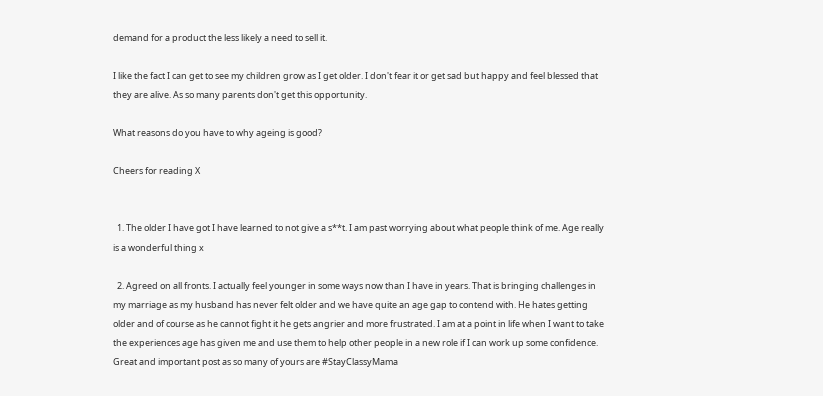demand for a product the less likely a need to sell it.

I like the fact I can get to see my children grow as I get older. I don't fear it or get sad but happy and feel blessed that they are alive. As so many parents don't get this opportunity.

What reasons do you have to why ageing is good?

Cheers for reading X


  1. The older I have got I have learned to not give a s**t. I am past worrying about what people think of me. Age really is a wonderful thing x

  2. Agreed on all fronts. I actually feel younger in some ways now than I have in years. That is bringing challenges in my marriage as my husband has never felt older and we have quite an age gap to contend with. He hates getting older and of course as he cannot fight it he gets angrier and more frustrated. I am at a point in life when I want to take the experiences age has given me and use them to help other people in a new role if I can work up some confidence. Great and important post as so many of yours are #StayClassyMama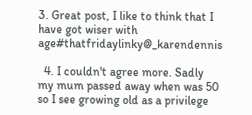3. Great post, I like to think that I have got wiser with age#thatfridaylinky@_karendennis

  4. I couldn't agree more. Sadly my mum passed away when was 50 so I see growing old as a privilege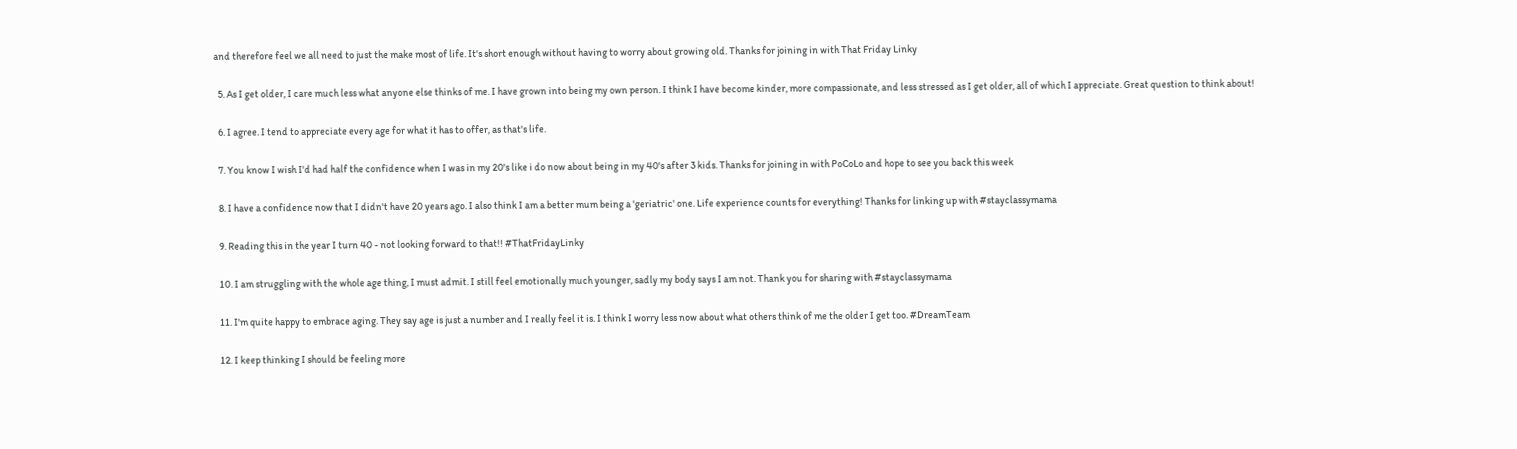and therefore feel we all need to just the make most of life. It's short enough without having to worry about growing old. Thanks for joining in with That Friday Linky

  5. As I get older, I care much less what anyone else thinks of me. I have grown into being my own person. I think I have become kinder, more compassionate, and less stressed as I get older, all of which I appreciate. Great question to think about!

  6. I agree. I tend to appreciate every age for what it has to offer, as that's life.

  7. You know I wish I'd had half the confidence when I was in my 20's like i do now about being in my 40's after 3 kids. Thanks for joining in with PoCoLo and hope to see you back this week

  8. I have a confidence now that I didn't have 20 years ago. I also think I am a better mum being a 'geriatric' one. Life experience counts for everything! Thanks for linking up with #stayclassymama

  9. Reading this in the year I turn 40 - not looking forward to that!! #ThatFridayLinky

  10. I am struggling with the whole age thing, I must admit. I still feel emotionally much younger, sadly my body says I am not. Thank you for sharing with #stayclassymama

  11. I'm quite happy to embrace aging. They say age is just a number and I really feel it is. I think I worry less now about what others think of me the older I get too. #DreamTeam

  12. I keep thinking I should be feeling more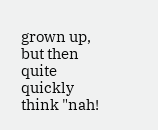grown up, but then quite quickly think "nah!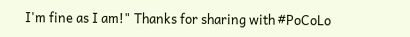I'm fine as I am!" Thanks for sharing with #PoCoLo